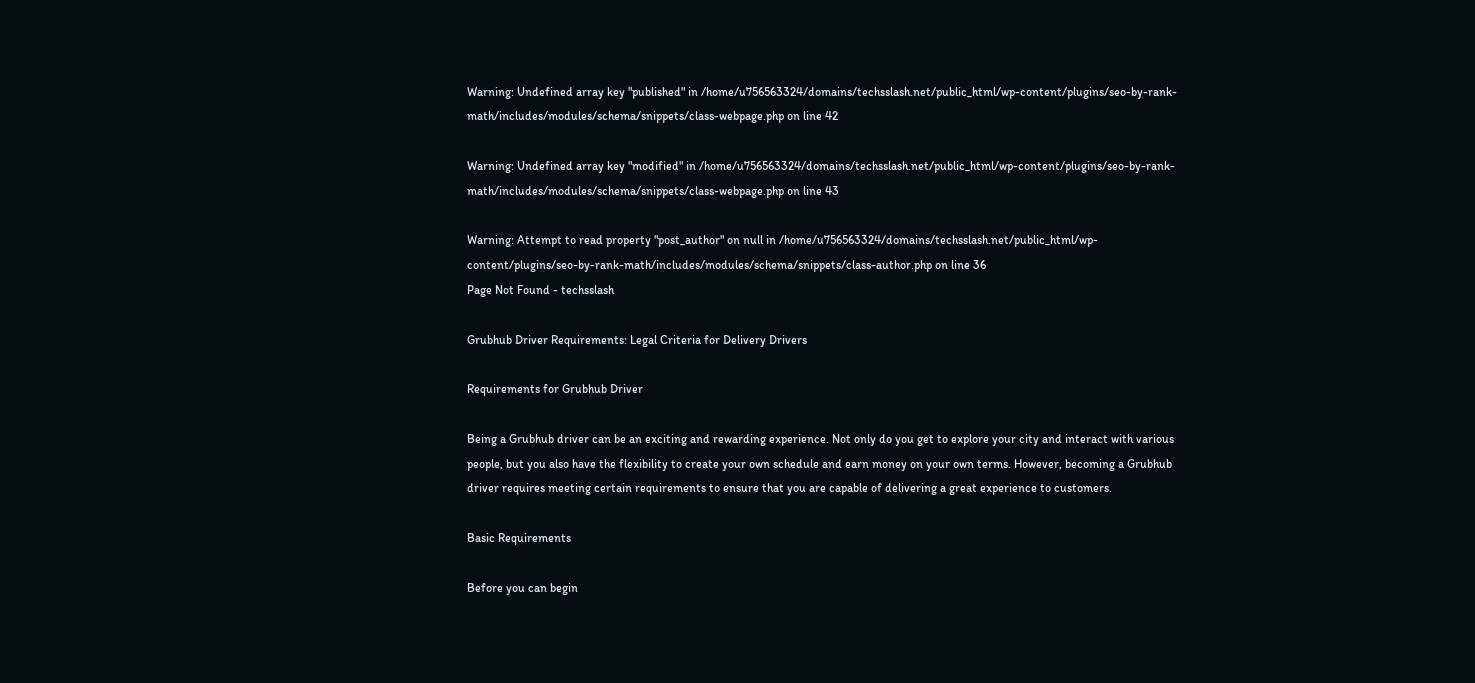Warning: Undefined array key "published" in /home/u756563324/domains/techsslash.net/public_html/wp-content/plugins/seo-by-rank-math/includes/modules/schema/snippets/class-webpage.php on line 42

Warning: Undefined array key "modified" in /home/u756563324/domains/techsslash.net/public_html/wp-content/plugins/seo-by-rank-math/includes/modules/schema/snippets/class-webpage.php on line 43

Warning: Attempt to read property "post_author" on null in /home/u756563324/domains/techsslash.net/public_html/wp-content/plugins/seo-by-rank-math/includes/modules/schema/snippets/class-author.php on line 36
Page Not Found - techsslash

Grubhub Driver Requirements: Legal Criteria for Delivery Drivers

Requirements for Grubhub Driver

Being a Grubhub driver can be an exciting and rewarding experience. Not only do you get to explore your city and interact with various people, but you also have the flexibility to create your own schedule and earn money on your own terms. However, becoming a Grubhub driver requires meeting certain requirements to ensure that you are capable of delivering a great experience to customers.

Basic Requirements

Before you can begin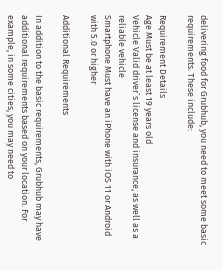delivering food for Grubhub, you need to meet some basic requirements. These include:

Requirement Details
Age Must be at least 19 years old
Vehicle Valid driver`s license and insurance, as well as a reliable vehicle
Smartphone Must have an iPhone with iOS 11 or Android with 5.0 or higher

Additional Requirements

In addition to the basic requirements, Grubhub may have additional requirements based on your location. For example, in some cities, you may need to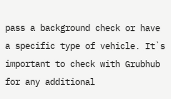pass a background check or have a specific type of vehicle. It`s important to check with Grubhub for any additional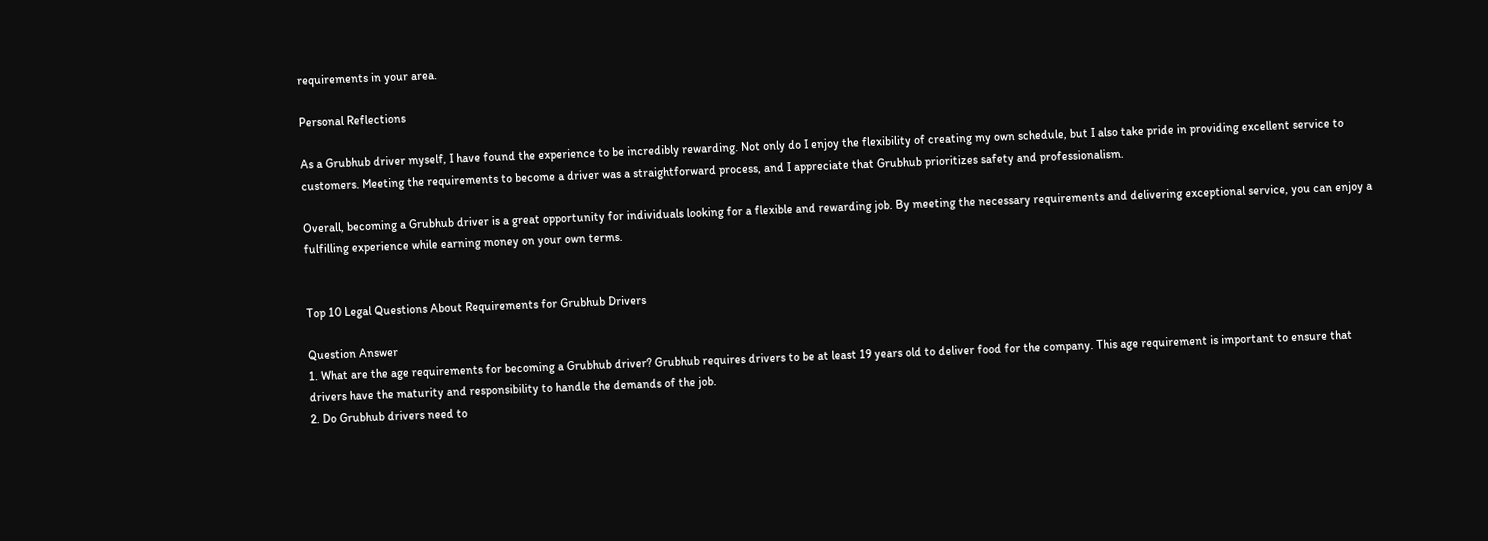requirements in your area.

Personal Reflections

As a Grubhub driver myself, I have found the experience to be incredibly rewarding. Not only do I enjoy the flexibility of creating my own schedule, but I also take pride in providing excellent service to customers. Meeting the requirements to become a driver was a straightforward process, and I appreciate that Grubhub prioritizes safety and professionalism.

Overall, becoming a Grubhub driver is a great opportunity for individuals looking for a flexible and rewarding job. By meeting the necessary requirements and delivering exceptional service, you can enjoy a fulfilling experience while earning money on your own terms.


Top 10 Legal Questions About Requirements for Grubhub Drivers

Question Answer
1. What are the age requirements for becoming a Grubhub driver? Grubhub requires drivers to be at least 19 years old to deliver food for the company. This age requirement is important to ensure that drivers have the maturity and responsibility to handle the demands of the job.
2. Do Grubhub drivers need to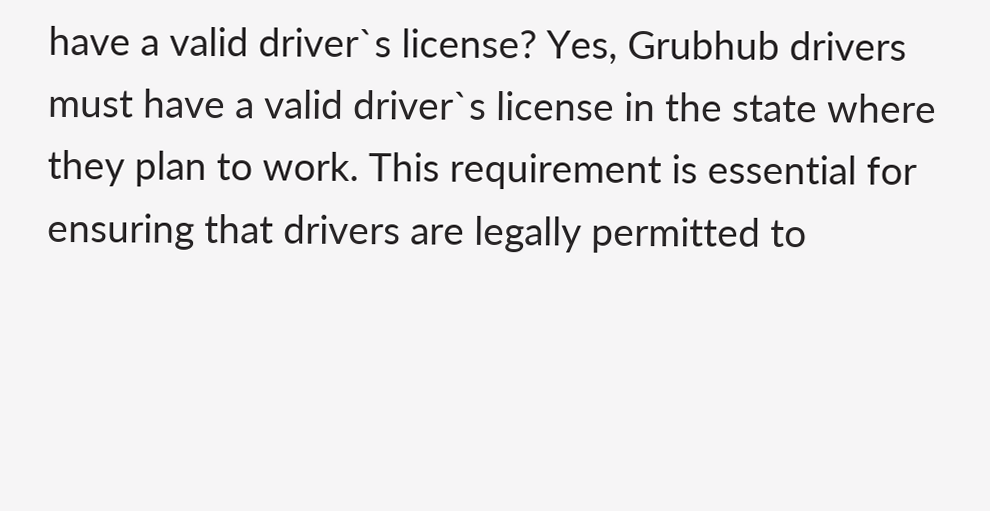have a valid driver`s license? Yes, Grubhub drivers must have a valid driver`s license in the state where they plan to work. This requirement is essential for ensuring that drivers are legally permitted to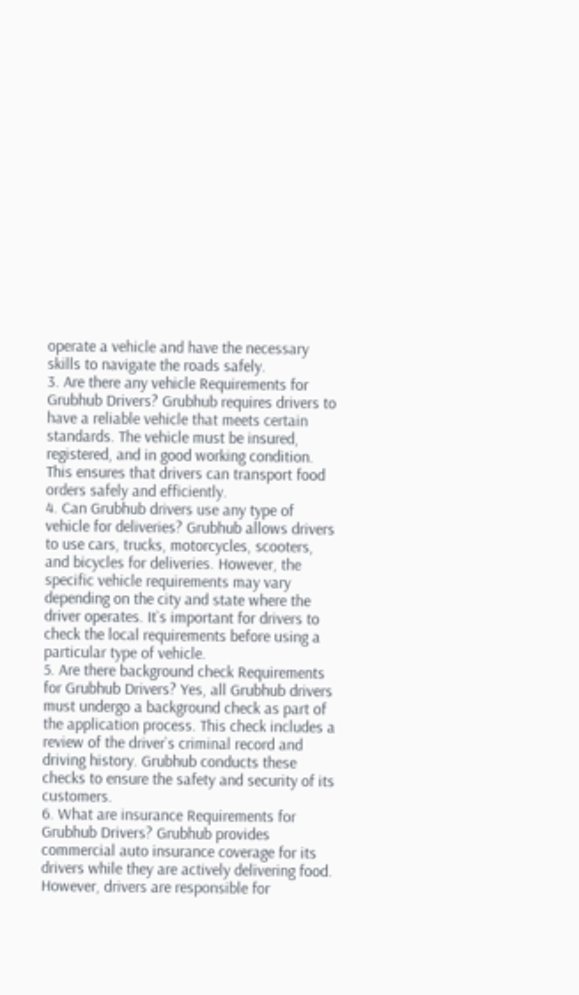operate a vehicle and have the necessary skills to navigate the roads safely.
3. Are there any vehicle Requirements for Grubhub Drivers? Grubhub requires drivers to have a reliable vehicle that meets certain standards. The vehicle must be insured, registered, and in good working condition. This ensures that drivers can transport food orders safely and efficiently.
4. Can Grubhub drivers use any type of vehicle for deliveries? Grubhub allows drivers to use cars, trucks, motorcycles, scooters, and bicycles for deliveries. However, the specific vehicle requirements may vary depending on the city and state where the driver operates. It`s important for drivers to check the local requirements before using a particular type of vehicle.
5. Are there background check Requirements for Grubhub Drivers? Yes, all Grubhub drivers must undergo a background check as part of the application process. This check includes a review of the driver`s criminal record and driving history. Grubhub conducts these checks to ensure the safety and security of its customers.
6. What are insurance Requirements for Grubhub Drivers? Grubhub provides commercial auto insurance coverage for its drivers while they are actively delivering food. However, drivers are responsible for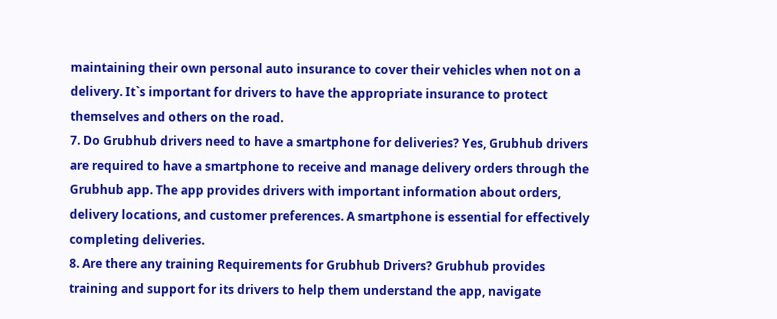maintaining their own personal auto insurance to cover their vehicles when not on a delivery. It`s important for drivers to have the appropriate insurance to protect themselves and others on the road.
7. Do Grubhub drivers need to have a smartphone for deliveries? Yes, Grubhub drivers are required to have a smartphone to receive and manage delivery orders through the Grubhub app. The app provides drivers with important information about orders, delivery locations, and customer preferences. A smartphone is essential for effectively completing deliveries.
8. Are there any training Requirements for Grubhub Drivers? Grubhub provides training and support for its drivers to help them understand the app, navigate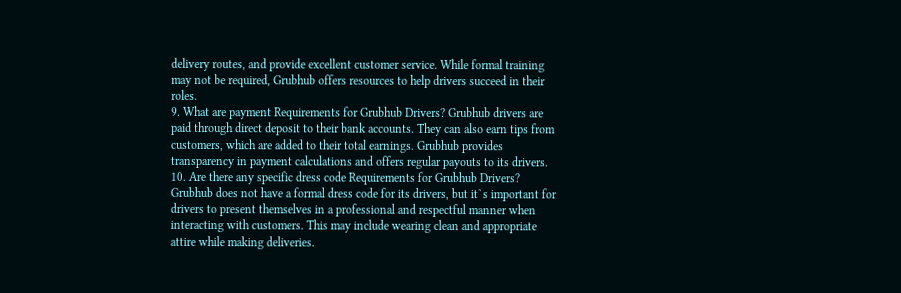delivery routes, and provide excellent customer service. While formal training may not be required, Grubhub offers resources to help drivers succeed in their roles.
9. What are payment Requirements for Grubhub Drivers? Grubhub drivers are paid through direct deposit to their bank accounts. They can also earn tips from customers, which are added to their total earnings. Grubhub provides transparency in payment calculations and offers regular payouts to its drivers.
10. Are there any specific dress code Requirements for Grubhub Drivers? Grubhub does not have a formal dress code for its drivers, but it`s important for drivers to present themselves in a professional and respectful manner when interacting with customers. This may include wearing clean and appropriate attire while making deliveries.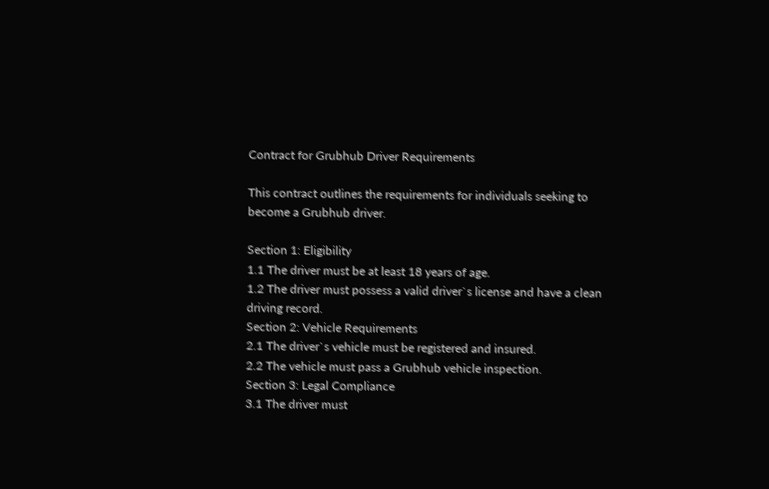Contract for Grubhub Driver Requirements

This contract outlines the requirements for individuals seeking to become a Grubhub driver.

Section 1: Eligibility
1.1 The driver must be at least 18 years of age.
1.2 The driver must possess a valid driver`s license and have a clean driving record.
Section 2: Vehicle Requirements
2.1 The driver`s vehicle must be registered and insured.
2.2 The vehicle must pass a Grubhub vehicle inspection.
Section 3: Legal Compliance
3.1 The driver must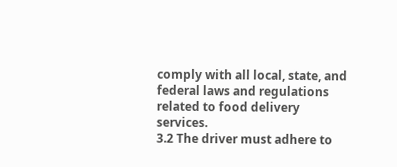comply with all local, state, and federal laws and regulations related to food delivery services.
3.2 The driver must adhere to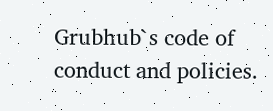Grubhub`s code of conduct and policies.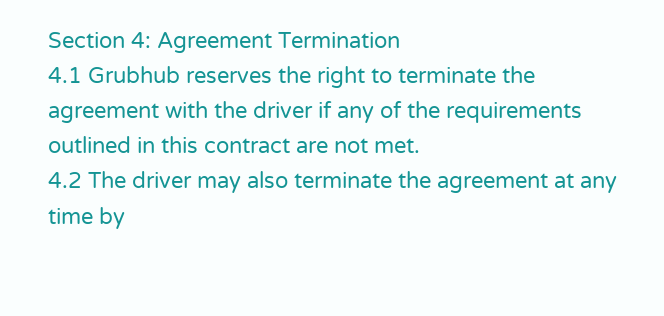Section 4: Agreement Termination
4.1 Grubhub reserves the right to terminate the agreement with the driver if any of the requirements outlined in this contract are not met.
4.2 The driver may also terminate the agreement at any time by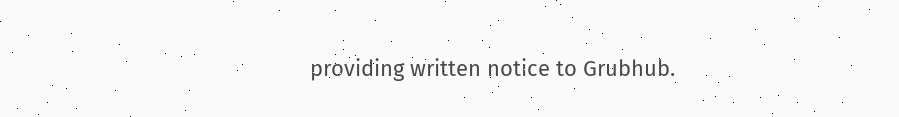providing written notice to Grubhub.